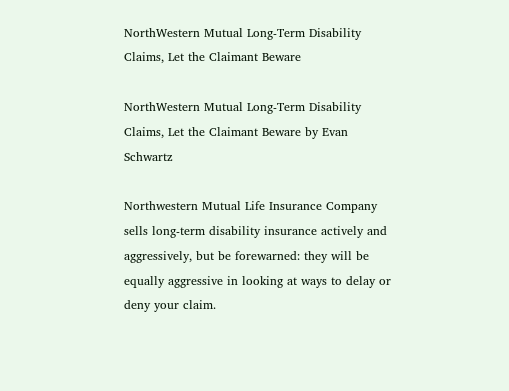NorthWestern Mutual Long-Term Disability Claims, Let the Claimant Beware

NorthWestern Mutual Long-Term Disability Claims, Let the Claimant Beware by Evan Schwartz

Northwestern Mutual Life Insurance Company sells long-term disability insurance actively and aggressively, but be forewarned: they will be equally aggressive in looking at ways to delay or deny your claim.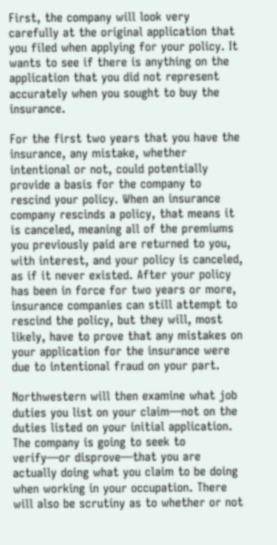First, the company will look very carefully at the original application that you filed when applying for your policy. It wants to see if there is anything on the application that you did not represent accurately when you sought to buy the insurance.

For the first two years that you have the insurance, any mistake, whether intentional or not, could potentially provide a basis for the company to rescind your policy. When an insurance company rescinds a policy, that means it is canceled, meaning all of the premiums you previously paid are returned to you, with interest, and your policy is canceled, as if it never existed. After your policy has been in force for two years or more, insurance companies can still attempt to rescind the policy, but they will, most likely, have to prove that any mistakes on your application for the insurance were due to intentional fraud on your part.

Northwestern will then examine what job duties you list on your claim—not on the duties listed on your initial application. The company is going to seek to verify—or disprove—that you are actually doing what you claim to be doing when working in your occupation. There will also be scrutiny as to whether or not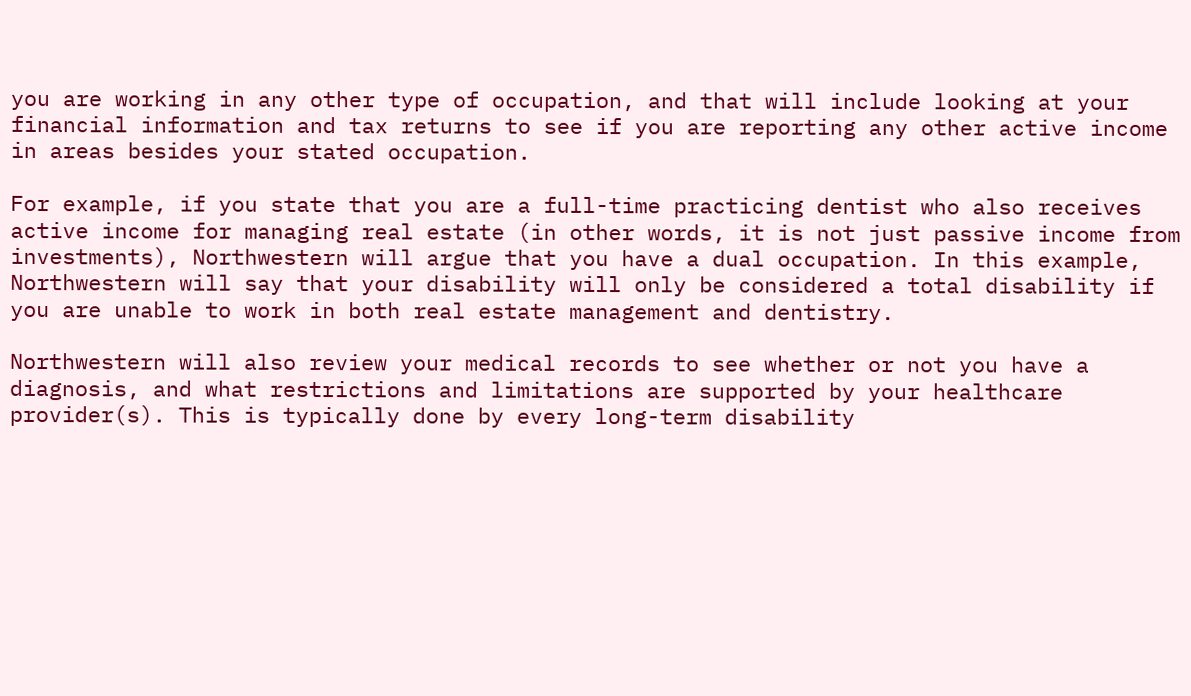you are working in any other type of occupation, and that will include looking at your financial information and tax returns to see if you are reporting any other active income in areas besides your stated occupation.

For example, if you state that you are a full-time practicing dentist who also receives active income for managing real estate (in other words, it is not just passive income from investments), Northwestern will argue that you have a dual occupation. In this example, Northwestern will say that your disability will only be considered a total disability if you are unable to work in both real estate management and dentistry.

Northwestern will also review your medical records to see whether or not you have a diagnosis, and what restrictions and limitations are supported by your healthcare provider(s). This is typically done by every long-term disability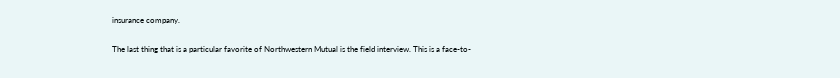insurance company.

The last thing that is a particular favorite of Northwestern Mutual is the field interview. This is a face-to-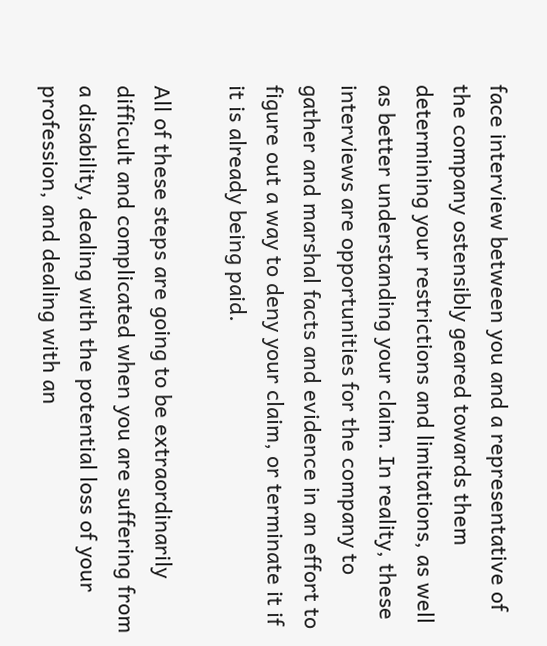face interview between you and a representative of the company ostensibly geared towards them determining your restrictions and limitations, as well as better understanding your claim. In reality, these interviews are opportunities for the company to gather and marshal facts and evidence in an effort to figure out a way to deny your claim, or terminate it if it is already being paid.

All of these steps are going to be extraordinarily difficult and complicated when you are suffering from a disability, dealing with the potential loss of your profession, and dealing with an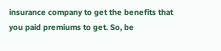insurance company to get the benefits that you paid premiums to get. So, be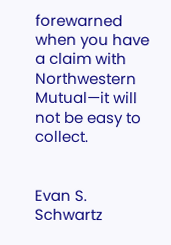forewarned when you have a claim with Northwestern Mutual—it will not be easy to collect.


Evan S. Schwartz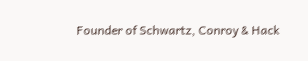Founder of Schwartz, Conroy & Hack